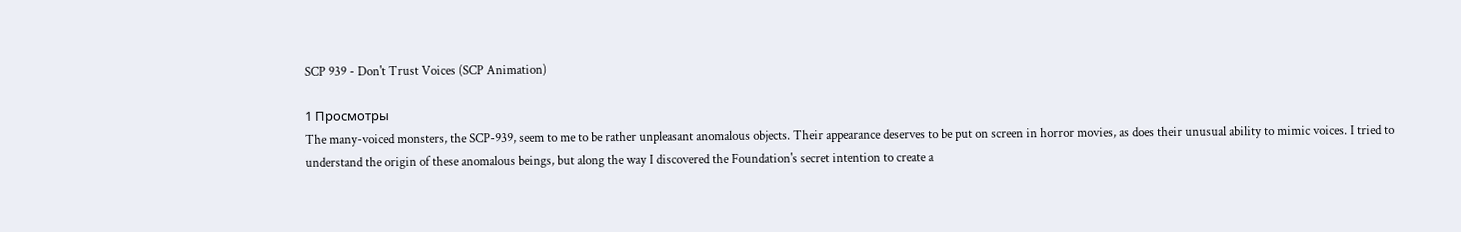SCP 939 - Don't Trust Voices (SCP Animation)

1 Просмотры
The many-voiced monsters, the SCP-939, seem to me to be rather unpleasant anomalous objects. Their appearance deserves to be put on screen in horror movies, as does their unusual ability to mimic voices. I tried to understand the origin of these anomalous beings, but along the way I discovered the Foundation's secret intention to create a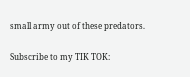small army out of these predators.

Subscribe to my TIK TOK: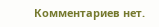Комментариев нет.